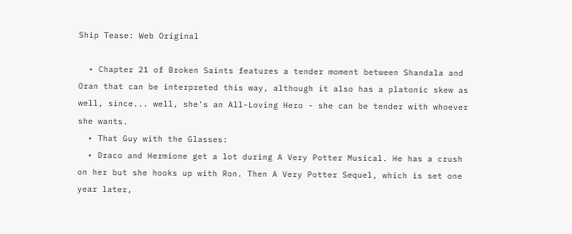Ship Tease: Web Original

  • Chapter 21 of Broken Saints features a tender moment between Shandala and Oran that can be interpreted this way, although it also has a platonic skew as well, since... well, she's an All-Loving Hero - she can be tender with whoever she wants.
  • That Guy with the Glasses:
  • Draco and Hermione get a lot during A Very Potter Musical. He has a crush on her but she hooks up with Ron. Then A Very Potter Sequel, which is set one year later,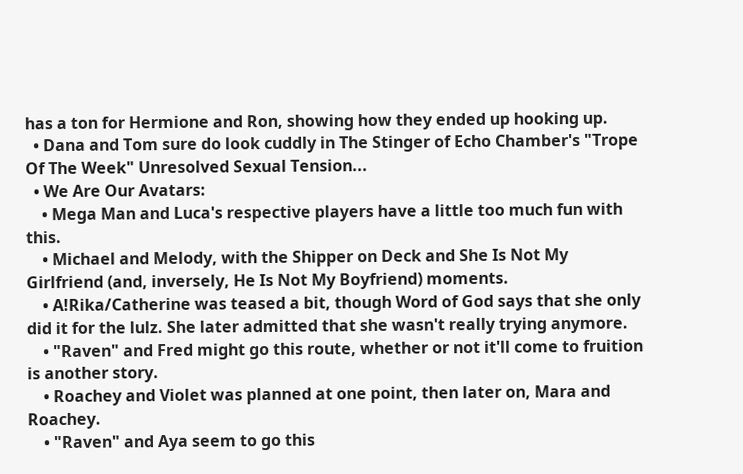has a ton for Hermione and Ron, showing how they ended up hooking up.
  • Dana and Tom sure do look cuddly in The Stinger of Echo Chamber's "Trope Of The Week" Unresolved Sexual Tension...
  • We Are Our Avatars:
    • Mega Man and Luca's respective players have a little too much fun with this.
    • Michael and Melody, with the Shipper on Deck and She Is Not My Girlfriend (and, inversely, He Is Not My Boyfriend) moments.
    • A!Rika/Catherine was teased a bit, though Word of God says that she only did it for the lulz. She later admitted that she wasn't really trying anymore.
    • "Raven" and Fred might go this route, whether or not it'll come to fruition is another story.
    • Roachey and Violet was planned at one point, then later on, Mara and Roachey.
    • "Raven" and Aya seem to go this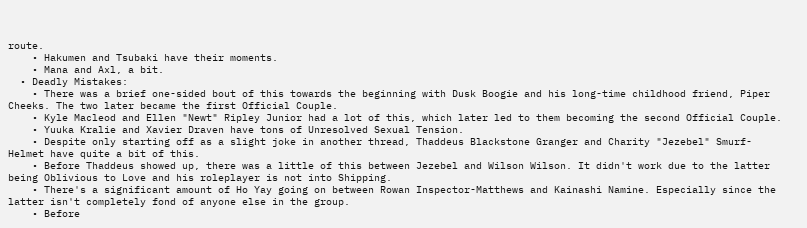route.
    • Hakumen and Tsubaki have their moments.
    • Mana and Axl, a bit.
  • Deadly Mistakes:
    • There was a brief one-sided bout of this towards the beginning with Dusk Boogie and his long-time childhood friend, Piper Cheeks. The two later became the first Official Couple.
    • Kyle Macleod and Ellen "Newt" Ripley Junior had a lot of this, which later led to them becoming the second Official Couple.
    • Yuuka Kralie and Xavier Draven have tons of Unresolved Sexual Tension.
    • Despite only starting off as a slight joke in another thread, Thaddeus Blackstone Granger and Charity "Jezebel" Smurf-Helmet have quite a bit of this.
    • Before Thaddeus showed up, there was a little of this between Jezebel and Wilson Wilson. It didn't work due to the latter being Oblivious to Love and his roleplayer is not into Shipping.
    • There's a significant amount of Ho Yay going on between Rowan Inspector-Matthews and Kainashi Namine. Especially since the latter isn't completely fond of anyone else in the group.
    • Before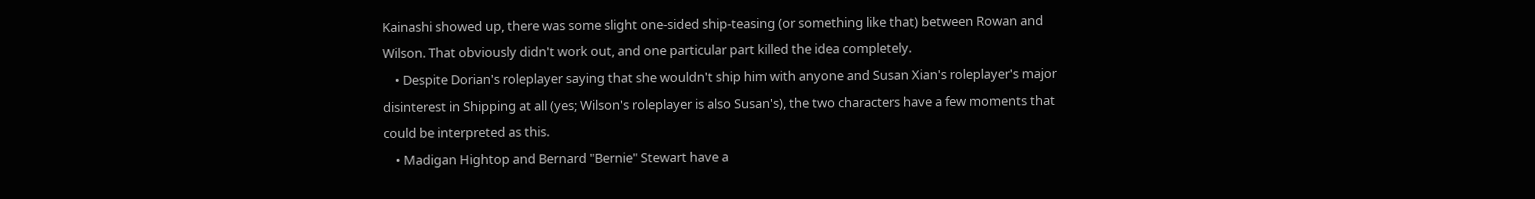Kainashi showed up, there was some slight one-sided ship-teasing (or something like that) between Rowan and Wilson. That obviously didn't work out, and one particular part killed the idea completely.
    • Despite Dorian's roleplayer saying that she wouldn't ship him with anyone and Susan Xian's roleplayer's major disinterest in Shipping at all (yes; Wilson's roleplayer is also Susan's), the two characters have a few moments that could be interpreted as this.
    • Madigan Hightop and Bernard "Bernie" Stewart have a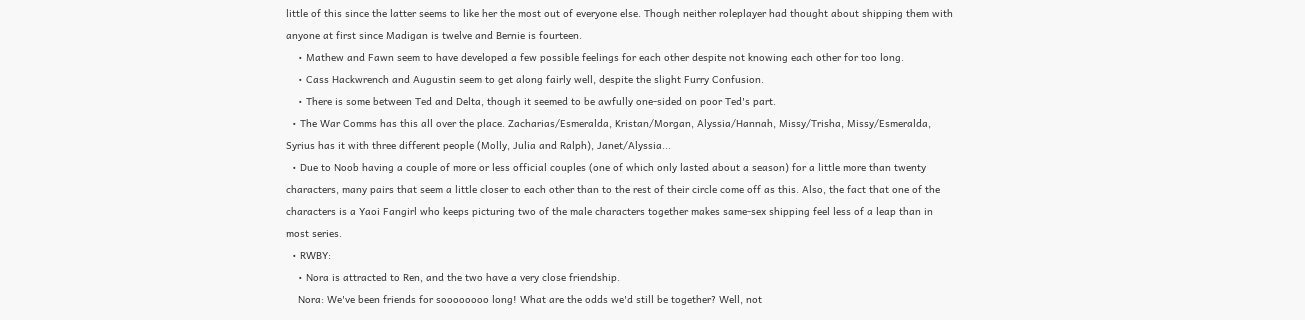little of this since the latter seems to like her the most out of everyone else. Though neither roleplayer had thought about shipping them with anyone at first since Madigan is twelve and Bernie is fourteen.
    • Mathew and Fawn seem to have developed a few possible feelings for each other despite not knowing each other for too long.
    • Cass Hackwrench and Augustin seem to get along fairly well, despite the slight Furry Confusion.
    • There is some between Ted and Delta, though it seemed to be awfully one-sided on poor Ted's part.
  • The War Comms has this all over the place. Zacharias/Esmeralda, Kristan/Morgan, Alyssia/Hannah, Missy/Trisha, Missy/Esmeralda, Syrius has it with three different people (Molly, Julia and Ralph), Janet/Alyssia...
  • Due to Noob having a couple of more or less official couples (one of which only lasted about a season) for a little more than twenty characters, many pairs that seem a little closer to each other than to the rest of their circle come off as this. Also, the fact that one of the characters is a Yaoi Fangirl who keeps picturing two of the male characters together makes same-sex shipping feel less of a leap than in most series.
  • RWBY:
    • Nora is attracted to Ren, and the two have a very close friendship.
    Nora: We've been friends for soooooooo long! What are the odds we'd still be together? Well, not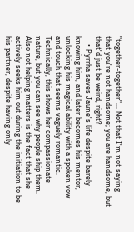"together-together"... Not that I'm not saying that you're not handsome; you are handsome, but that'd just be weird, right?
    • Pyrrha saves Jaune's life despite barely knowing him, and later becomes his mentor, unlocking his magical ability with a spoken vow and touch that seems vaguely romantic. Technically, this shows her compassionate nature, but you can see why people ship them. Also not helping matters is the fact that she actively seeks him out during the initiation to be his partner, despite having only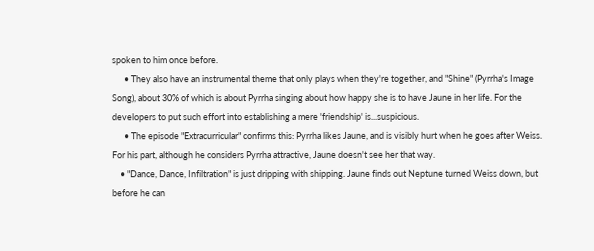spoken to him once before.
      • They also have an instrumental theme that only plays when they're together, and "Shine" (Pyrrha's Image Song), about 30% of which is about Pyrrha singing about how happy she is to have Jaune in her life. For the developers to put such effort into establishing a mere 'friendship' is...suspicious.
      • The episode "Extracurricular" confirms this: Pyrrha likes Jaune, and is visibly hurt when he goes after Weiss. For his part, although he considers Pyrrha attractive, Jaune doesn't see her that way.
    • "Dance, Dance, Infiltration" is just dripping with shipping. Jaune finds out Neptune turned Weiss down, but before he can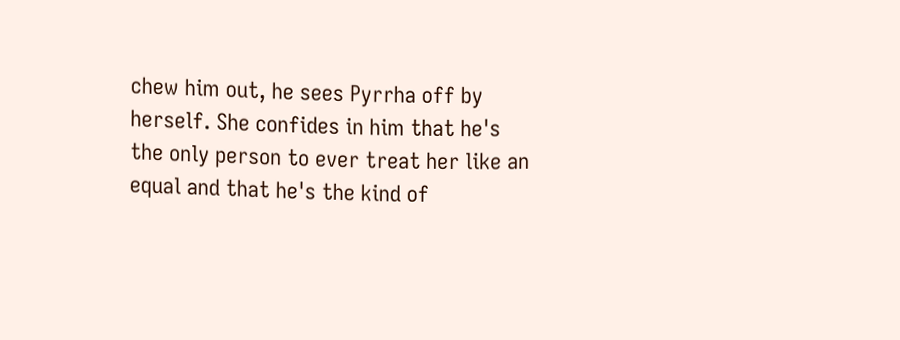chew him out, he sees Pyrrha off by herself. She confides in him that he's the only person to ever treat her like an equal and that he's the kind of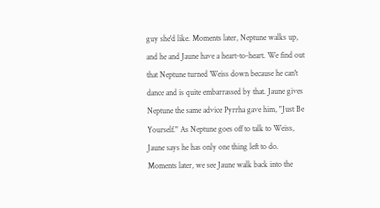guy she'd like. Moments later, Neptune walks up, and he and Jaune have a heart-to-heart. We find out that Neptune turned Weiss down because he can't dance and is quite embarrassed by that. Jaune gives Neptune the same advice Pyrrha gave him, "Just Be Yourself." As Neptune goes off to talk to Weiss, Jaune says he has only one thing left to do. Moments later, we see Jaune walk back into the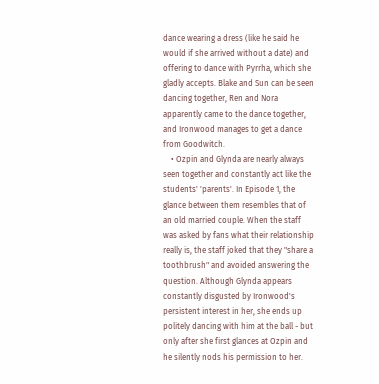dance wearing a dress (like he said he would if she arrived without a date) and offering to dance with Pyrrha, which she gladly accepts. Blake and Sun can be seen dancing together, Ren and Nora apparently came to the dance together, and Ironwood manages to get a dance from Goodwitch.
    • Ozpin and Glynda are nearly always seen together and constantly act like the students' 'parents'. In Episode 1, the glance between them resembles that of an old married couple. When the staff was asked by fans what their relationship really is, the staff joked that they "share a toothbrush" and avoided answering the question. Although Glynda appears constantly disgusted by Ironwood's persistent interest in her, she ends up politely dancing with him at the ball - but only after she first glances at Ozpin and he silently nods his permission to her.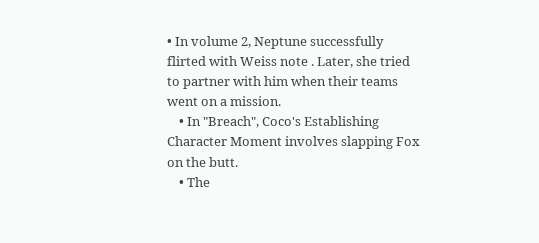• In volume 2, Neptune successfully flirted with Weiss note . Later, she tried to partner with him when their teams went on a mission.
    • In "Breach", Coco's Establishing Character Moment involves slapping Fox on the butt.
    • The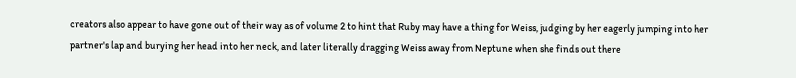creators also appear to have gone out of their way as of volume 2 to hint that Ruby may have a thing for Weiss, judging by her eagerly jumping into her partner's lap and burying her head into her neck, and later literally dragging Weiss away from Neptune when she finds out there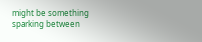might be something sparking between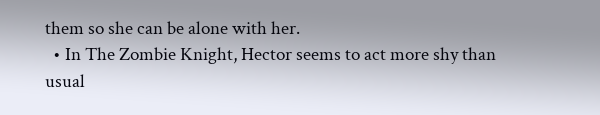them so she can be alone with her.
  • In The Zombie Knight, Hector seems to act more shy than usual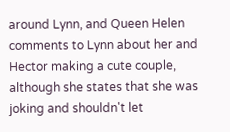around Lynn, and Queen Helen comments to Lynn about her and Hector making a cute couple, although she states that she was joking and shouldn't let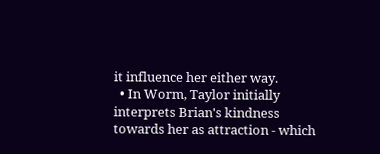it influence her either way.
  • In Worm, Taylor initially interprets Brian's kindness towards her as attraction - which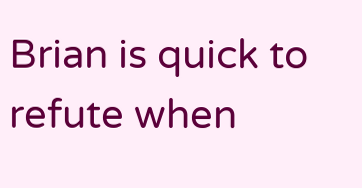Brian is quick to refute when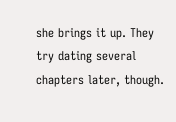she brings it up. They try dating several chapters later, though.